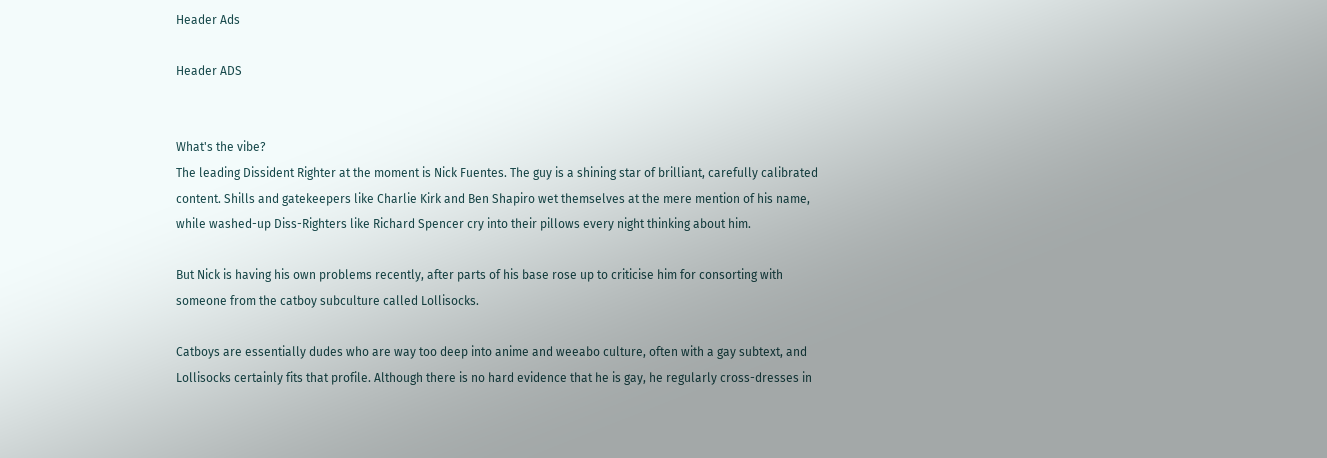Header Ads

Header ADS


What's the vibe?
The leading Dissident Righter at the moment is Nick Fuentes. The guy is a shining star of brilliant, carefully calibrated content. Shills and gatekeepers like Charlie Kirk and Ben Shapiro wet themselves at the mere mention of his name, while washed-up Diss-Righters like Richard Spencer cry into their pillows every night thinking about him.

But Nick is having his own problems recently, after parts of his base rose up to criticise him for consorting with someone from the catboy subculture called Lollisocks.

Catboys are essentially dudes who are way too deep into anime and weeabo culture, often with a gay subtext, and Lollisocks certainly fits that profile. Although there is no hard evidence that he is gay, he regularly cross-dresses in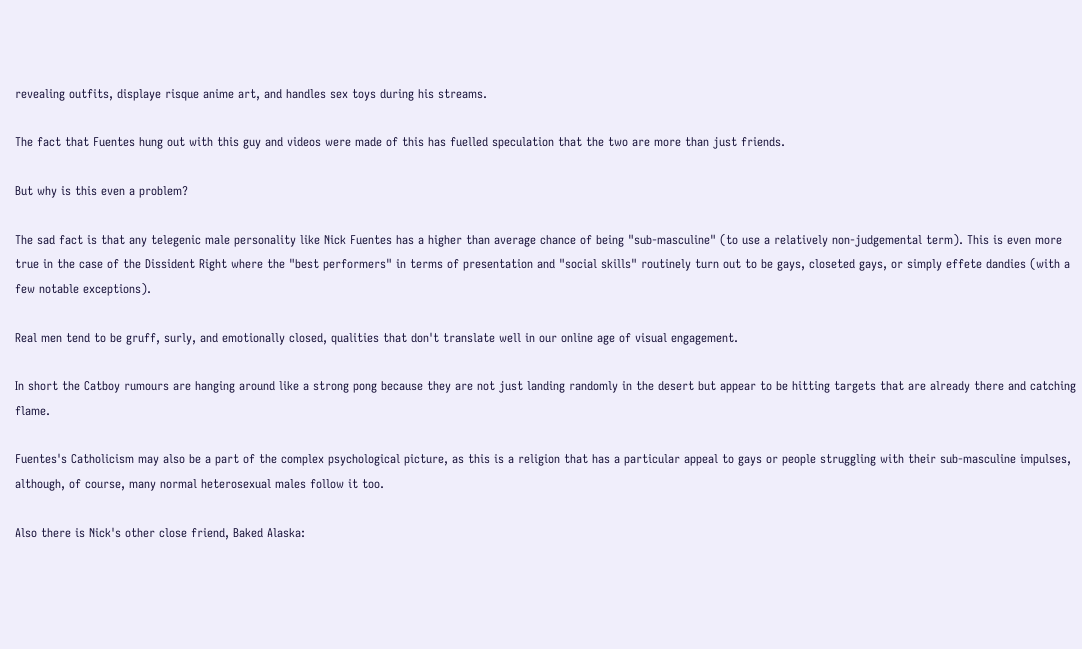revealing outfits, displaye risque anime art, and handles sex toys during his streams.

The fact that Fuentes hung out with this guy and videos were made of this has fuelled speculation that the two are more than just friends.

But why is this even a problem?

The sad fact is that any telegenic male personality like Nick Fuentes has a higher than average chance of being "sub-masculine" (to use a relatively non-judgemental term). This is even more true in the case of the Dissident Right where the "best performers" in terms of presentation and "social skills" routinely turn out to be gays, closeted gays, or simply effete dandies (with a few notable exceptions).

Real men tend to be gruff, surly, and emotionally closed, qualities that don't translate well in our online age of visual engagement.

In short the Catboy rumours are hanging around like a strong pong because they are not just landing randomly in the desert but appear to be hitting targets that are already there and catching flame.

Fuentes's Catholicism may also be a part of the complex psychological picture, as this is a religion that has a particular appeal to gays or people struggling with their sub-masculine impulses, although, of course, many normal heterosexual males follow it too.

Also there is Nick's other close friend, Baked Alaska: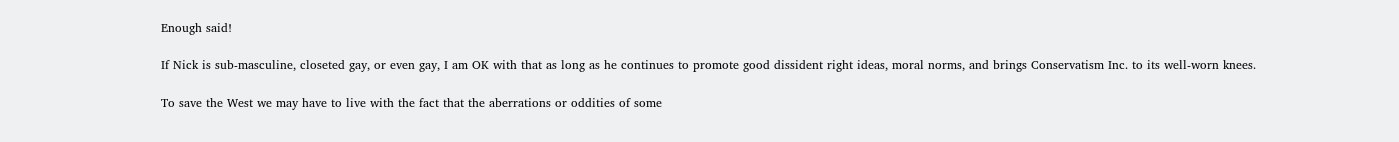Enough said!

If Nick is sub-masculine, closeted gay, or even gay, I am OK with that as long as he continues to promote good dissident right ideas, moral norms, and brings Conservatism Inc. to its well-worn knees.

To save the West we may have to live with the fact that the aberrations or oddities of some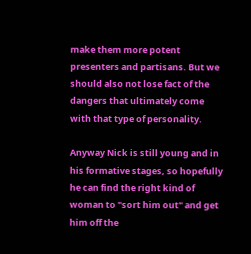make them more potent presenters and partisans. But we should also not lose fact of the dangers that ultimately come with that type of personality.

Anyway Nick is still young and in his formative stages, so hopefully he can find the right kind of woman to "sort him out" and get him off the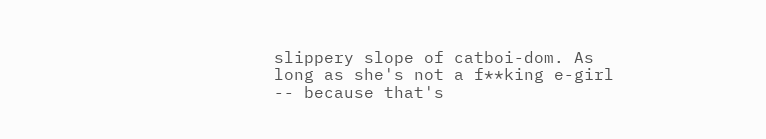slippery slope of catboi-dom. As long as she's not a f**king e-girl -- because that's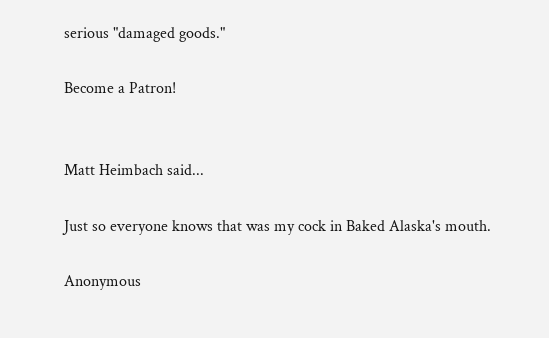serious "damaged goods."

Become a Patron!


Matt Heimbach said...

Just so everyone knows that was my cock in Baked Alaska's mouth.

Anonymous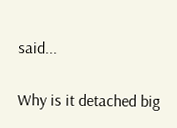said...

Why is it detached big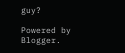guy?

Powered by Blogger.